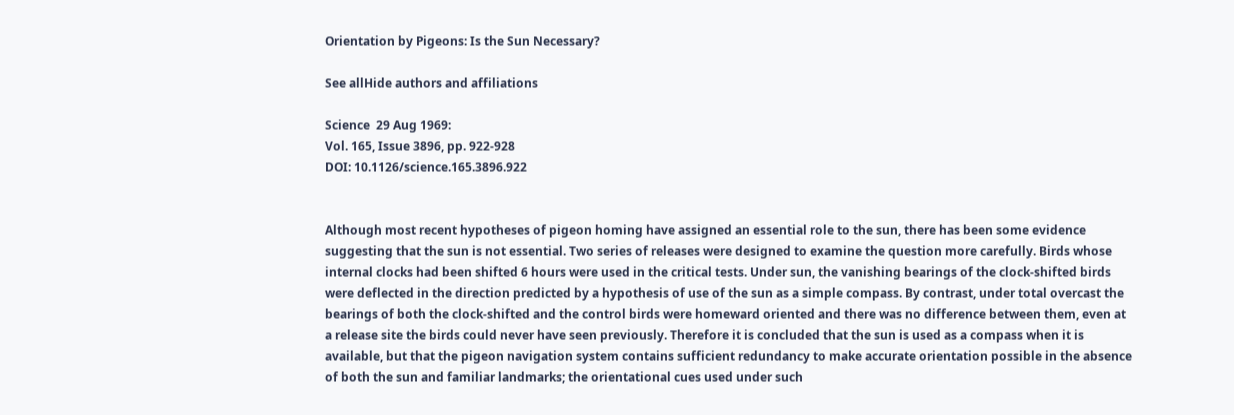Orientation by Pigeons: Is the Sun Necessary?

See allHide authors and affiliations

Science  29 Aug 1969:
Vol. 165, Issue 3896, pp. 922-928
DOI: 10.1126/science.165.3896.922


Although most recent hypotheses of pigeon homing have assigned an essential role to the sun, there has been some evidence suggesting that the sun is not essential. Two series of releases were designed to examine the question more carefully. Birds whose internal clocks had been shifted 6 hours were used in the critical tests. Under sun, the vanishing bearings of the clock-shifted birds were deflected in the direction predicted by a hypothesis of use of the sun as a simple compass. By contrast, under total overcast the bearings of both the clock-shifted and the control birds were homeward oriented and there was no difference between them, even at a release site the birds could never have seen previously. Therefore it is concluded that the sun is used as a compass when it is available, but that the pigeon navigation system contains sufficient redundancy to make accurate orientation possible in the absence of both the sun and familiar landmarks; the orientational cues used under such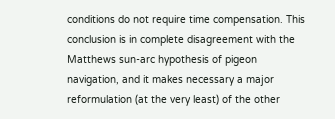conditions do not require time compensation. This conclusion is in complete disagreement with the Matthews sun-arc hypothesis of pigeon navigation, and it makes necessary a major reformulation (at the very least) of the other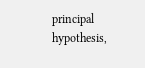principal hypothesis,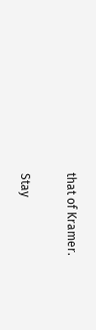that of Kramer.

Stay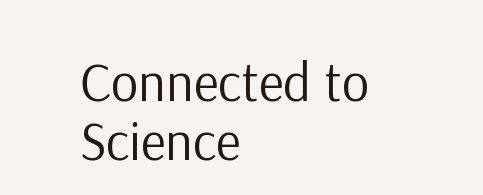Connected to Science